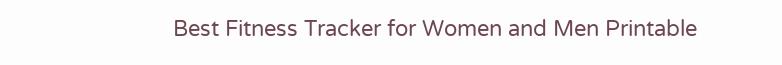Best Fitness Tracker for Women and Men Printable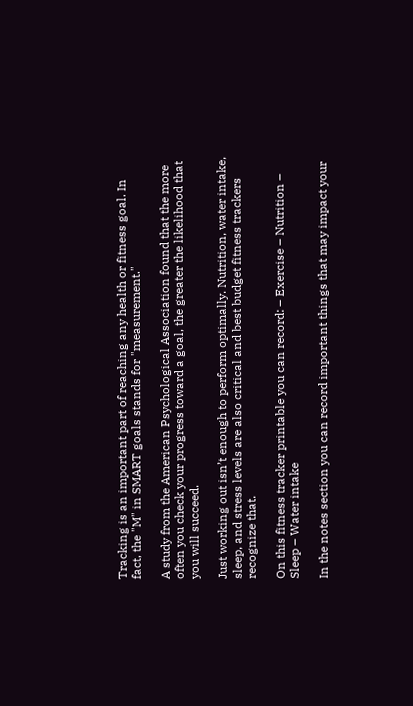Tracking is an important part of reaching any health or fitness goal. In fact, the "M" in SMART goals stands for "measurement."

A study from the American Psychological Association found that the more often you check your progress toward a goal, the greater the likelihood that you will succeed.

Just working out isn’t enough to perform optimally. Nutrition, water intake, sleep, and stress levels are also critical and best budget fitness trackers recognize that.

On this fitness tracker printable you can record: – Exercise – Nutrition – Sleep – Water intake

In the notes section you can record important things that may impact your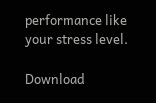performance like your stress level.

Download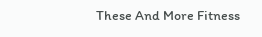These And More Fitness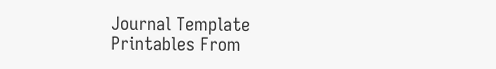Journal Template Printables From